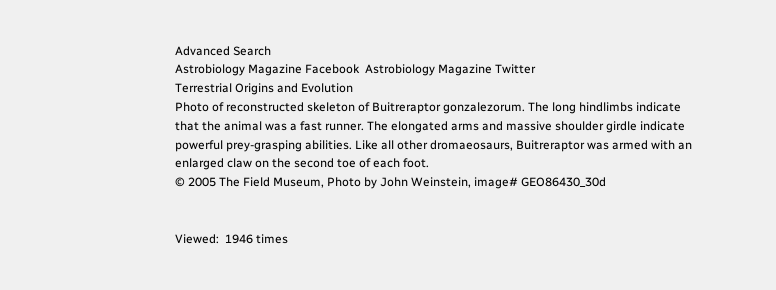Advanced Search
Astrobiology Magazine Facebook  Astrobiology Magazine Twitter
Terrestrial Origins and Evolution
Photo of reconstructed skeleton of Buitreraptor gonzalezorum. The long hindlimbs indicate that the animal was a fast runner. The elongated arms and massive shoulder girdle indicate powerful prey-grasping abilities. Like all other dromaeosaurs, Buitreraptor was armed with an enlarged claw on the second toe of each foot.
© 2005 The Field Museum, Photo by John Weinstein, image# GEO86430_30d


Viewed:  1946 times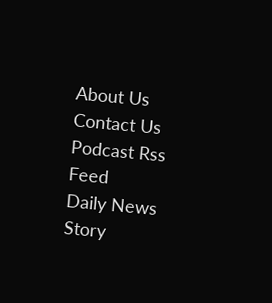About Us
Contact Us
Podcast Rss Feed
Daily News Story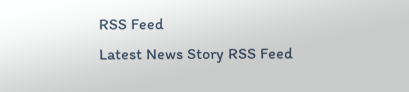RSS Feed
Latest News Story RSS Feed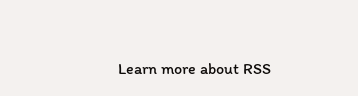Learn more about RSS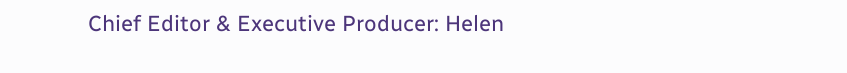Chief Editor & Executive Producer: Helen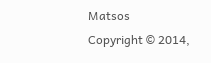Matsos
Copyright © 2014,